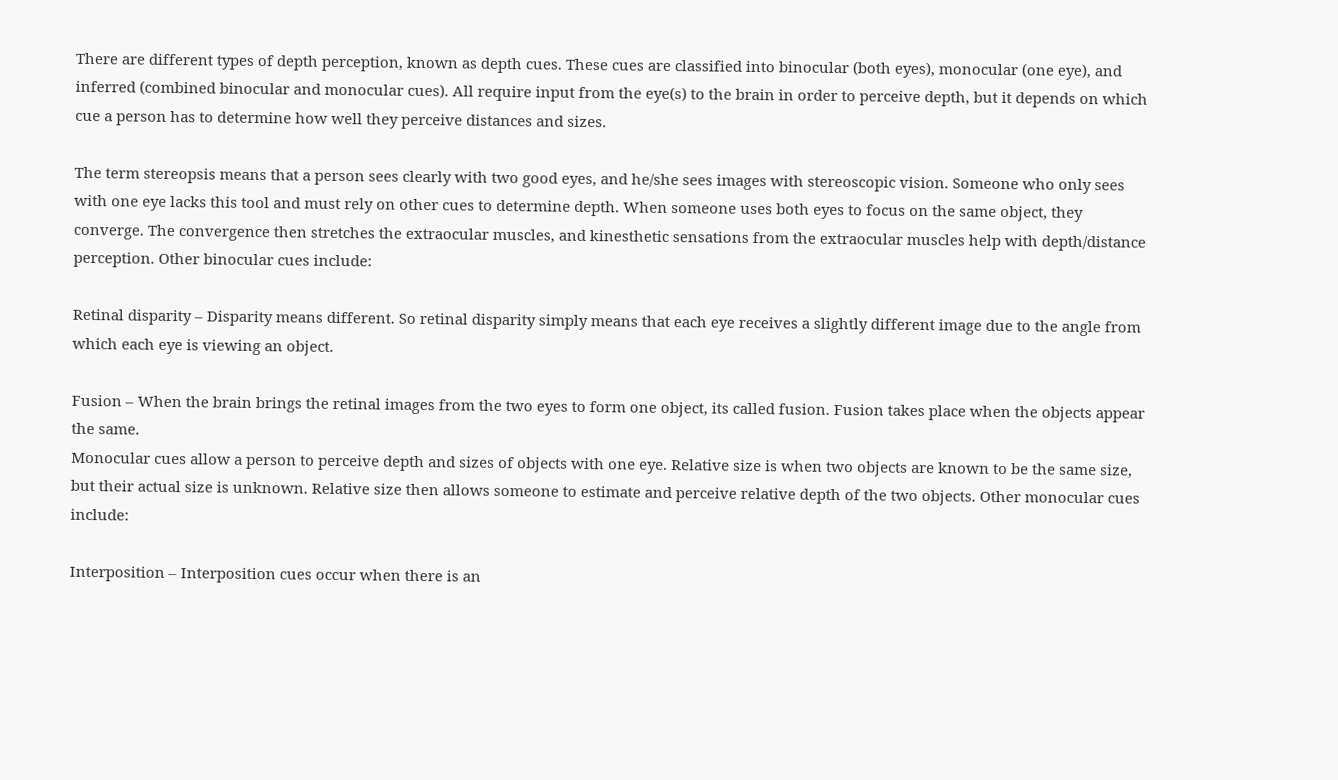There are different types of depth perception, known as depth cues. These cues are classified into binocular (both eyes), monocular (one eye), and inferred (combined binocular and monocular cues). All require input from the eye(s) to the brain in order to perceive depth, but it depends on which cue a person has to determine how well they perceive distances and sizes.

The term stereopsis means that a person sees clearly with two good eyes, and he/she sees images with stereoscopic vision. Someone who only sees with one eye lacks this tool and must rely on other cues to determine depth. When someone uses both eyes to focus on the same object, they converge. The convergence then stretches the extraocular muscles, and kinesthetic sensations from the extraocular muscles help with depth/distance perception. Other binocular cues include:

Retinal disparity – Disparity means different. So retinal disparity simply means that each eye receives a slightly different image due to the angle from which each eye is viewing an object.

Fusion – When the brain brings the retinal images from the two eyes to form one object, its called fusion. Fusion takes place when the objects appear the same.
Monocular cues allow a person to perceive depth and sizes of objects with one eye. Relative size is when two objects are known to be the same size, but their actual size is unknown. Relative size then allows someone to estimate and perceive relative depth of the two objects. Other monocular cues include:

Interposition – Interposition cues occur when there is an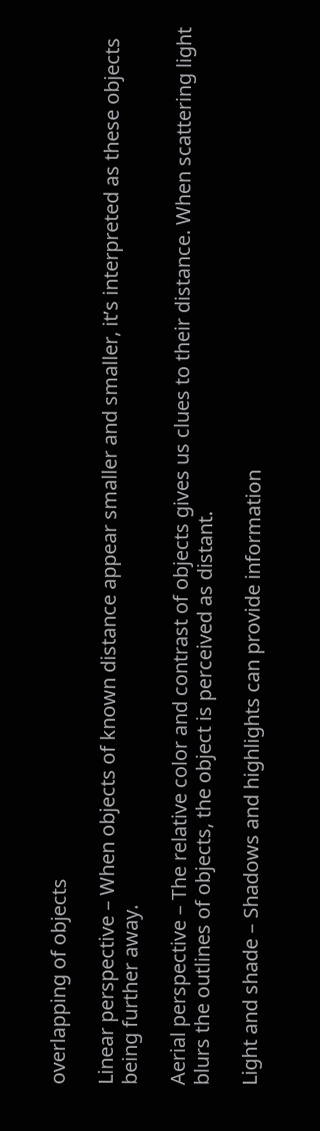overlapping of objects

Linear perspective – When objects of known distance appear smaller and smaller, it’s interpreted as these objects being further away.

Aerial perspective – The relative color and contrast of objects gives us clues to their distance. When scattering light blurs the outlines of objects, the object is perceived as distant.

Light and shade – Shadows and highlights can provide information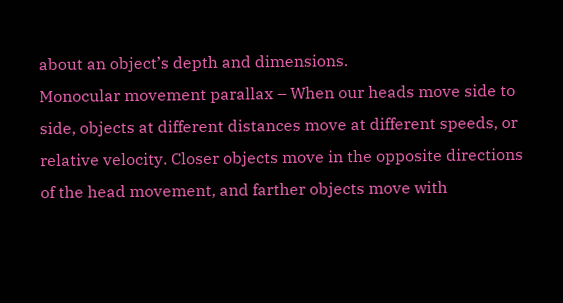about an object’s depth and dimensions.
Monocular movement parallax – When our heads move side to side, objects at different distances move at different speeds, or relative velocity. Closer objects move in the opposite directions of the head movement, and farther objects move with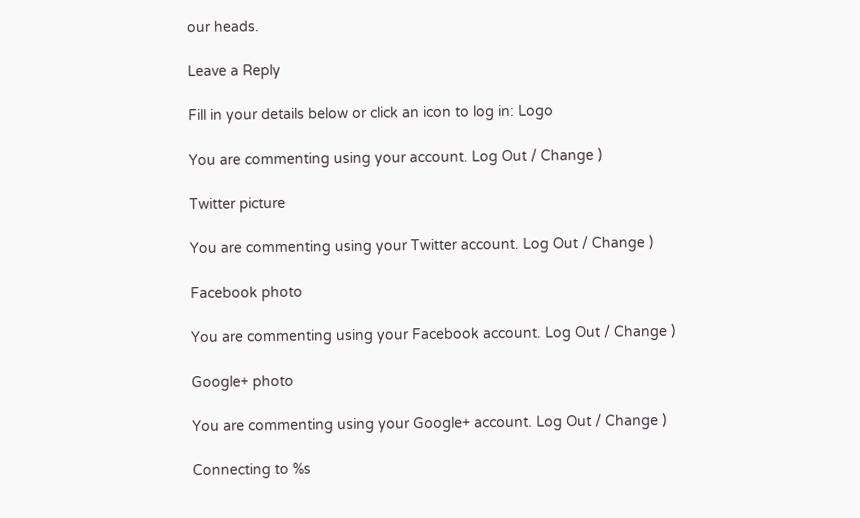our heads.

Leave a Reply

Fill in your details below or click an icon to log in: Logo

You are commenting using your account. Log Out / Change )

Twitter picture

You are commenting using your Twitter account. Log Out / Change )

Facebook photo

You are commenting using your Facebook account. Log Out / Change )

Google+ photo

You are commenting using your Google+ account. Log Out / Change )

Connecting to %s